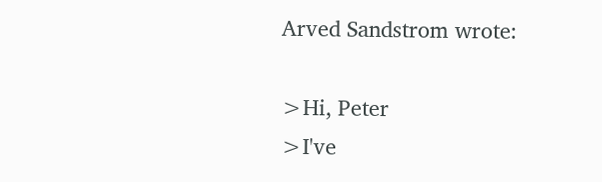Arved Sandstrom wrote:

>Hi, Peter
>I've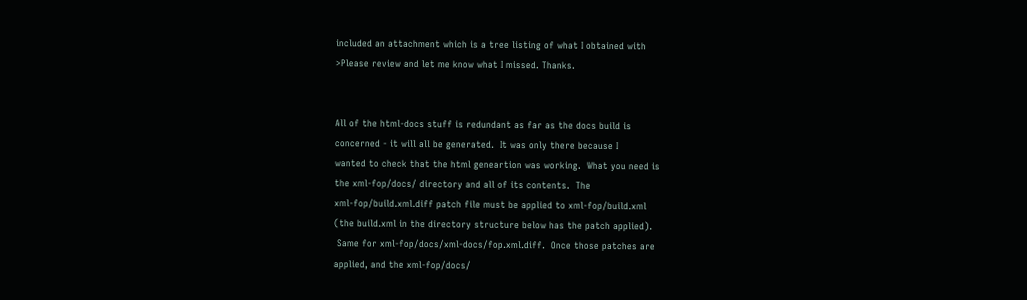included an attachment which is a tree listing of what I obtained with
>Please review and let me know what I missed. Thanks.


All of the html-docs stuff is redundant as far as the docs build is
concerned - it will all be generated.  It was only there because I
wanted to check that the html geneartion was working.  What you need is
the xml-fop/docs/ directory and all of its contents.  The
xml-fop/build.xml.diff patch file must be applied to xml-fop/build.xml
(the build.xml in the directory structure below has the patch applied).
 Same for xml-fop/docs/xml-docs/fop.xml.diff.  Once those patches are
applied, and the xml-fop/docs/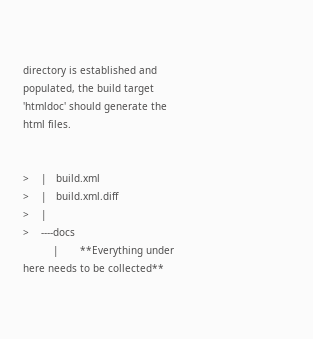directory is established and
populated, the build target 'htmldoc' should generate the html files.


>    |   build.xml
>    |   build.xml.diff
>    |
>    ----docs
          |       **Everything under here needs to be collected**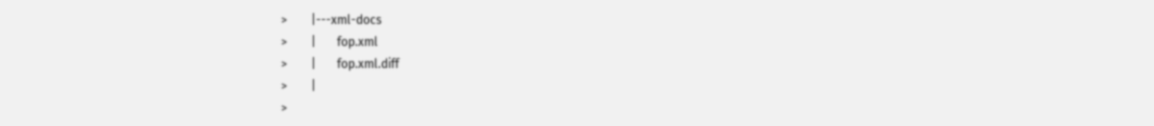>        |---xml-docs
>        |       fop.xml
>        |       fop.xml.diff
>        |
>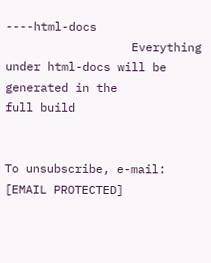----html-docs
                  Everything under html-docs will be generated in the
full build


To unsubscribe, e-mail: [EMAIL PROTECTED]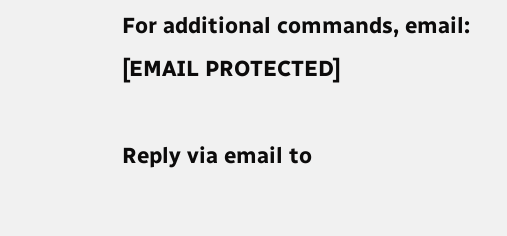For additional commands, email: [EMAIL PROTECTED]

Reply via email to